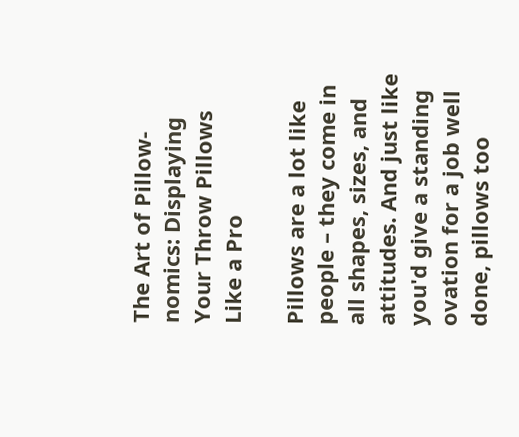The Art of Pillow-nomics: Displaying Your Throw Pillows Like a Pro

Pillows are a lot like people – they come in all shapes, sizes, and attitudes. And just like you'd give a standing ovation for a job well done, pillows too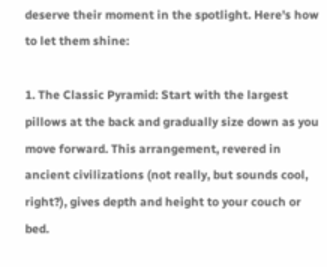deserve their moment in the spotlight. Here's how to let them shine:

1. The Classic Pyramid: Start with the largest pillows at the back and gradually size down as you move forward. This arrangement, revered in ancient civilizations (not really, but sounds cool, right?), gives depth and height to your couch or bed.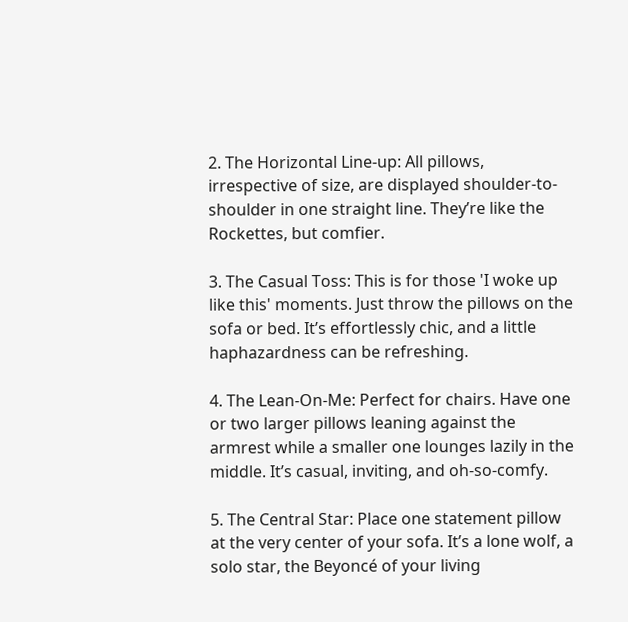2. The Horizontal Line-up: All pillows, irrespective of size, are displayed shoulder-to-shoulder in one straight line. They’re like the Rockettes, but comfier.

3. The Casual Toss: This is for those 'I woke up like this' moments. Just throw the pillows on the sofa or bed. It’s effortlessly chic, and a little haphazardness can be refreshing.

4. The Lean-On-Me: Perfect for chairs. Have one or two larger pillows leaning against the armrest while a smaller one lounges lazily in the middle. It’s casual, inviting, and oh-so-comfy.

5. The Central Star: Place one statement pillow at the very center of your sofa. It’s a lone wolf, a solo star, the Beyoncé of your living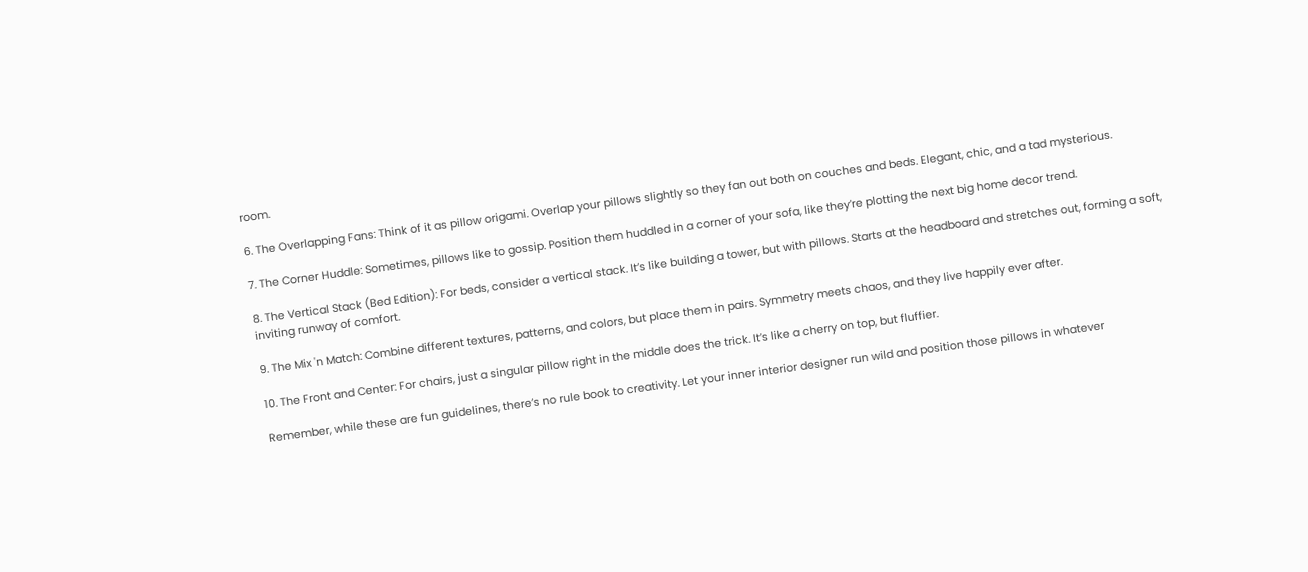room.

6. The Overlapping Fans: Think of it as pillow origami. Overlap your pillows slightly so they fan out both on couches and beds. Elegant, chic, and a tad mysterious.

7. The Corner Huddle: Sometimes, pillows like to gossip. Position them huddled in a corner of your sofa, like they’re plotting the next big home decor trend.

8. The Vertical Stack (Bed Edition): For beds, consider a vertical stack. It’s like building a tower, but with pillows. Starts at the headboard and stretches out, forming a soft, inviting runway of comfort.

9. The Mix 'n Match: Combine different textures, patterns, and colors, but place them in pairs. Symmetry meets chaos, and they live happily ever after.

10. The Front and Center: For chairs, just a singular pillow right in the middle does the trick. It’s like a cherry on top, but fluffier.

Remember, while these are fun guidelines, there’s no rule book to creativity. Let your inner interior designer run wild and position those pillows in whatever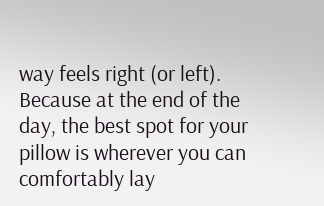way feels right (or left). Because at the end of the day, the best spot for your pillow is wherever you can comfortably lay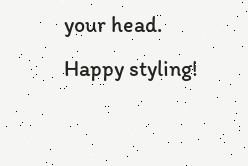your head. Happy styling!